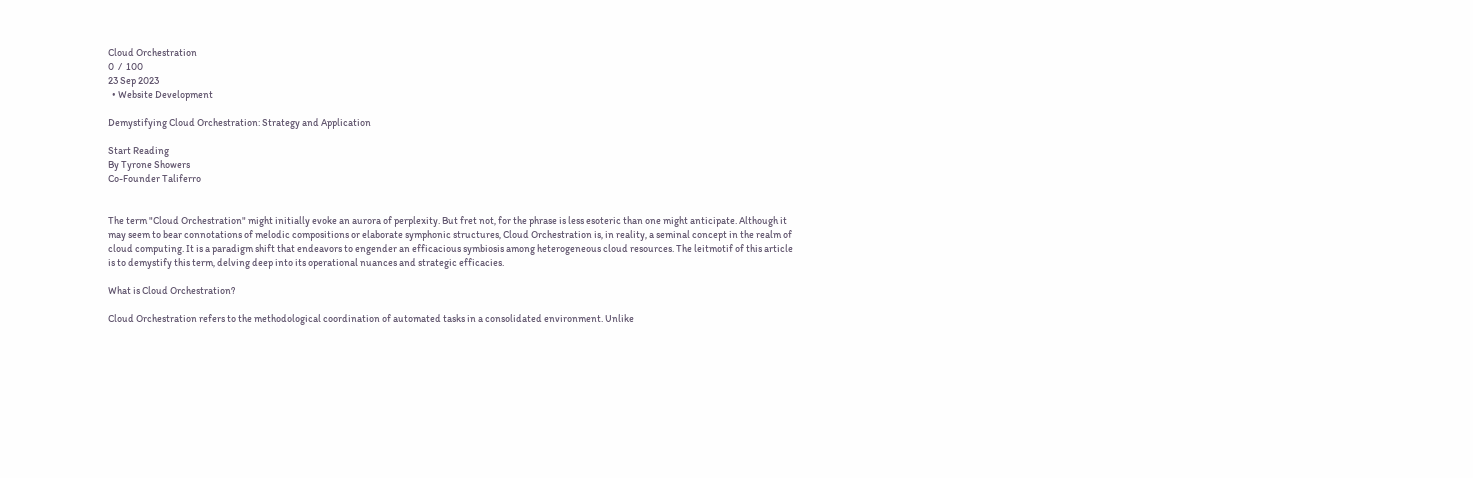Cloud Orchestration
0  /  100
23 Sep 2023
  • Website Development

Demystifying Cloud Orchestration: Strategy and Application

Start Reading
By Tyrone Showers
Co-Founder Taliferro


The term "Cloud Orchestration" might initially evoke an aurora of perplexity. But fret not, for the phrase is less esoteric than one might anticipate. Although it may seem to bear connotations of melodic compositions or elaborate symphonic structures, Cloud Orchestration is, in reality, a seminal concept in the realm of cloud computing. It is a paradigm shift that endeavors to engender an efficacious symbiosis among heterogeneous cloud resources. The leitmotif of this article is to demystify this term, delving deep into its operational nuances and strategic efficacies.

What is Cloud Orchestration?

Cloud Orchestration refers to the methodological coordination of automated tasks in a consolidated environment. Unlike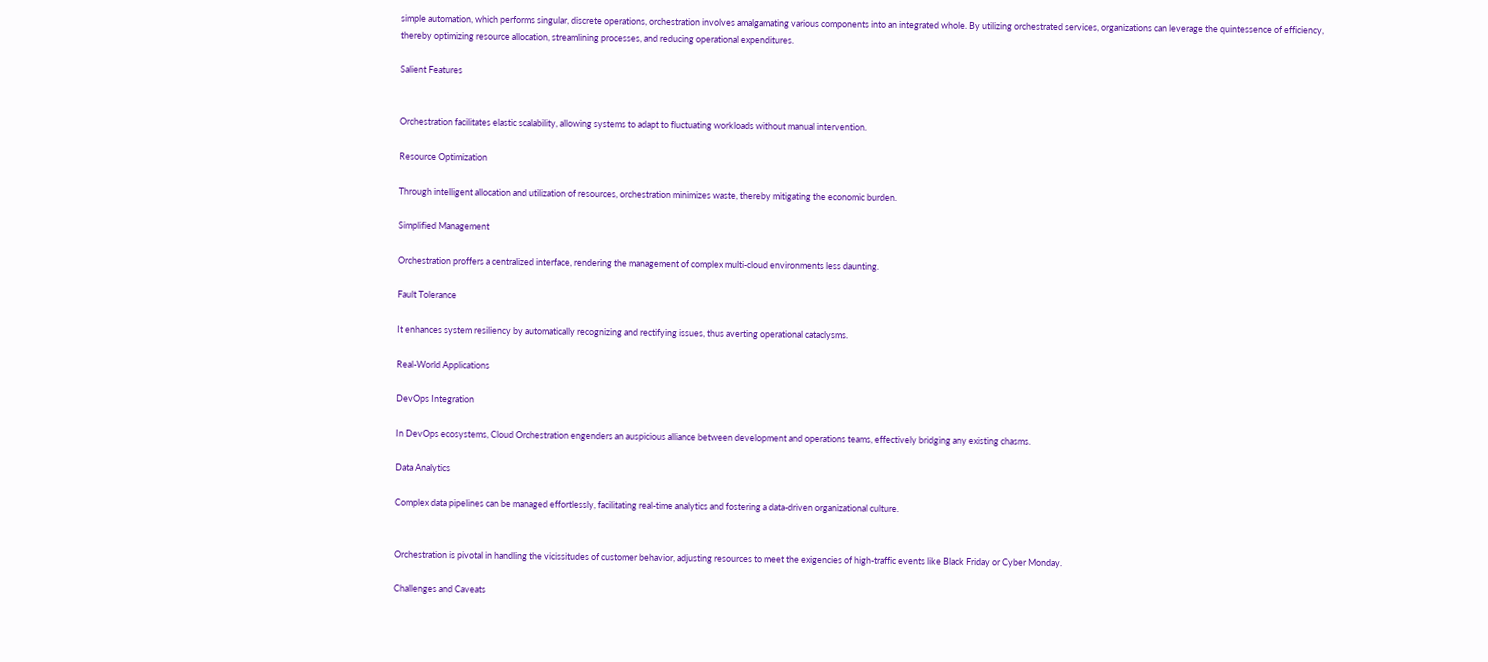simple automation, which performs singular, discrete operations, orchestration involves amalgamating various components into an integrated whole. By utilizing orchestrated services, organizations can leverage the quintessence of efficiency, thereby optimizing resource allocation, streamlining processes, and reducing operational expenditures.

Salient Features


Orchestration facilitates elastic scalability, allowing systems to adapt to fluctuating workloads without manual intervention.

Resource Optimization

Through intelligent allocation and utilization of resources, orchestration minimizes waste, thereby mitigating the economic burden.

Simplified Management

Orchestration proffers a centralized interface, rendering the management of complex multi-cloud environments less daunting.

Fault Tolerance

It enhances system resiliency by automatically recognizing and rectifying issues, thus averting operational cataclysms.

Real-World Applications

DevOps Integration

In DevOps ecosystems, Cloud Orchestration engenders an auspicious alliance between development and operations teams, effectively bridging any existing chasms.

Data Analytics

Complex data pipelines can be managed effortlessly, facilitating real-time analytics and fostering a data-driven organizational culture.


Orchestration is pivotal in handling the vicissitudes of customer behavior, adjusting resources to meet the exigencies of high-traffic events like Black Friday or Cyber Monday.

Challenges and Caveats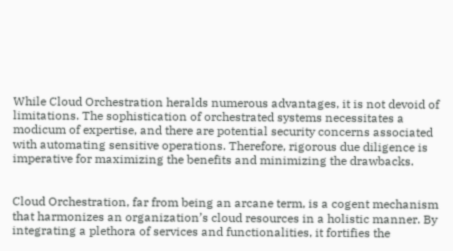While Cloud Orchestration heralds numerous advantages, it is not devoid of limitations. The sophistication of orchestrated systems necessitates a modicum of expertise, and there are potential security concerns associated with automating sensitive operations. Therefore, rigorous due diligence is imperative for maximizing the benefits and minimizing the drawbacks.


Cloud Orchestration, far from being an arcane term, is a cogent mechanism that harmonizes an organization’s cloud resources in a holistic manner. By integrating a plethora of services and functionalities, it fortifies the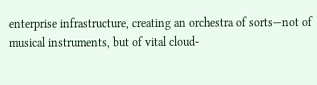enterprise infrastructure, creating an orchestra of sorts—not of musical instruments, but of vital cloud-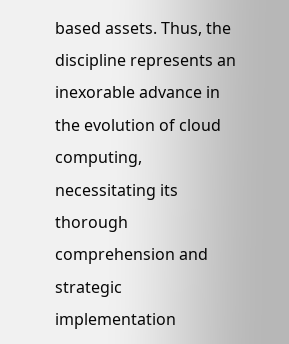based assets. Thus, the discipline represents an inexorable advance in the evolution of cloud computing, necessitating its thorough comprehension and strategic implementation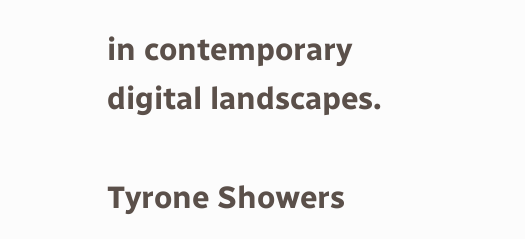in contemporary digital landscapes.

Tyrone Showers